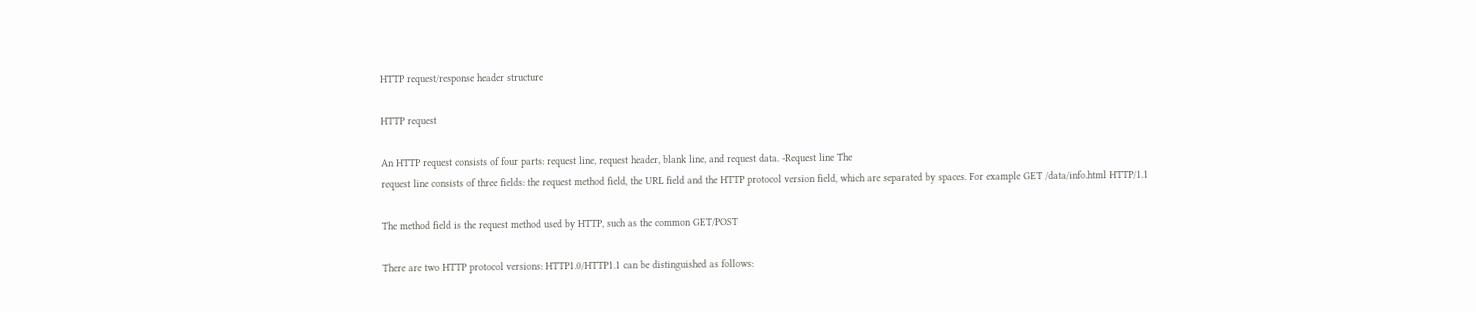HTTP request/response header structure

HTTP request

An HTTP request consists of four parts: request line, request header, blank line, and request data. -Request line The
request line consists of three fields: the request method field, the URL field and the HTTP protocol version field, which are separated by spaces. For example GET /data/info.html HTTP/1.1

The method field is the request method used by HTTP, such as the common GET/POST

There are two HTTP protocol versions: HTTP1.0/HTTP1.1 can be distinguished as follows: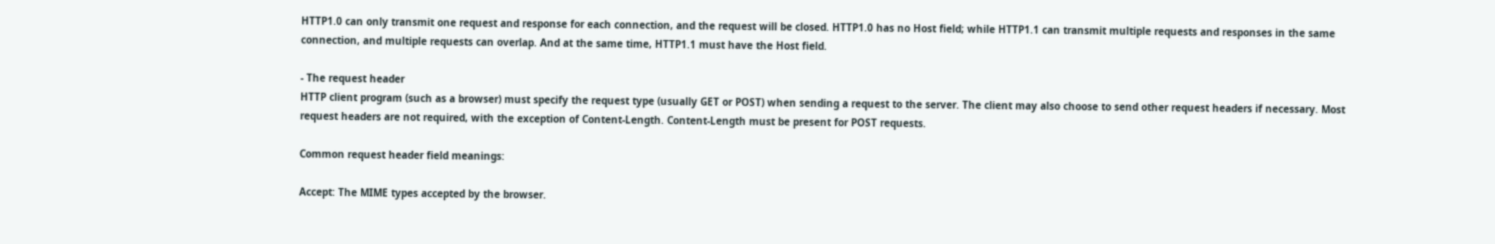HTTP1.0 can only transmit one request and response for each connection, and the request will be closed. HTTP1.0 has no Host field; while HTTP1.1 can transmit multiple requests and responses in the same connection, and multiple requests can overlap. And at the same time, HTTP1.1 must have the Host field.

- The request header
HTTP client program (such as a browser) must specify the request type (usually GET or POST) when sending a request to the server. The client may also choose to send other request headers if necessary. Most request headers are not required, with the exception of Content-Length. Content-Length must be present for POST requests.

Common request header field meanings:

Accept: The MIME types accepted by the browser.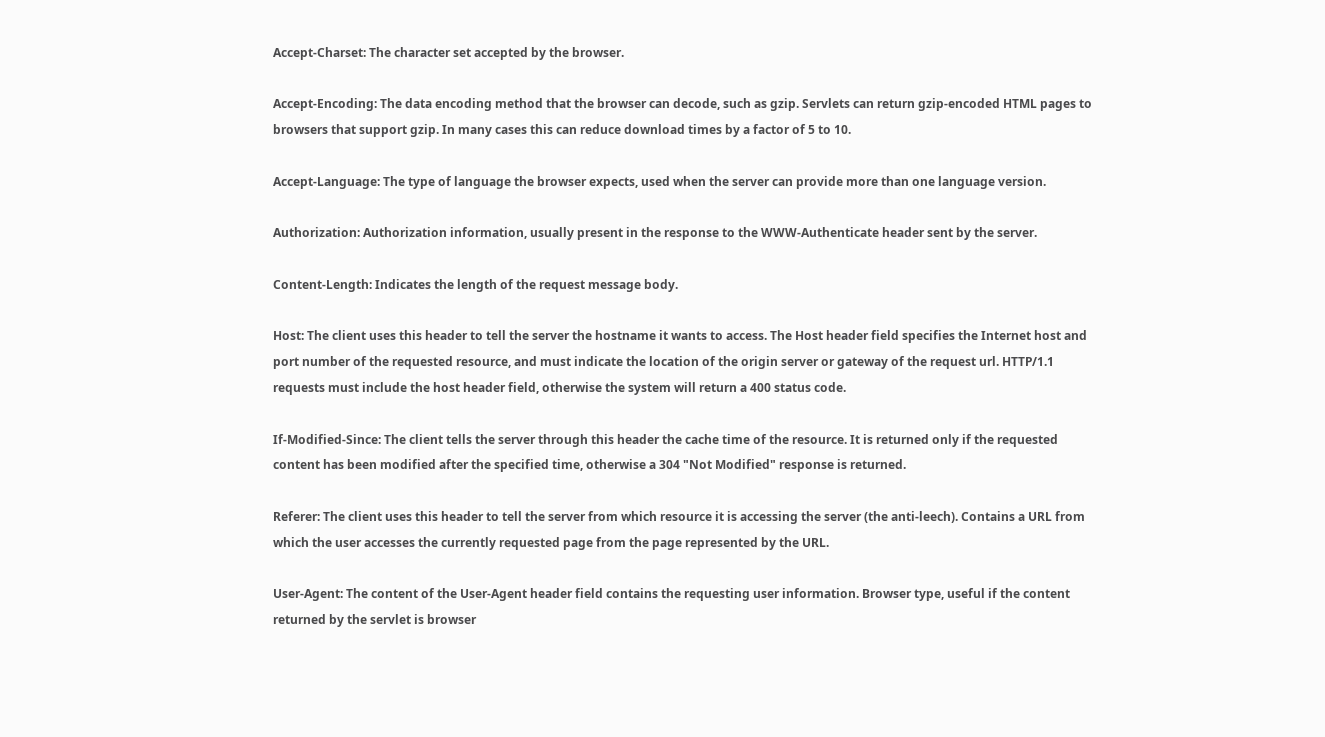Accept-Charset: The character set accepted by the browser.

Accept-Encoding: The data encoding method that the browser can decode, such as gzip. Servlets can return gzip-encoded HTML pages to browsers that support gzip. In many cases this can reduce download times by a factor of 5 to 10.

Accept-Language: The type of language the browser expects, used when the server can provide more than one language version.

Authorization: Authorization information, usually present in the response to the WWW-Authenticate header sent by the server.

Content-Length: Indicates the length of the request message body.

Host: The client uses this header to tell the server the hostname it wants to access. The Host header field specifies the Internet host and port number of the requested resource, and must indicate the location of the origin server or gateway of the request url. HTTP/1.1 requests must include the host header field, otherwise the system will return a 400 status code.

If-Modified-Since: The client tells the server through this header the cache time of the resource. It is returned only if the requested content has been modified after the specified time, otherwise a 304 "Not Modified" response is returned.

Referer: The client uses this header to tell the server from which resource it is accessing the server (the anti-leech). Contains a URL from which the user accesses the currently requested page from the page represented by the URL.

User-Agent: The content of the User-Agent header field contains the requesting user information. Browser type, useful if the content returned by the servlet is browser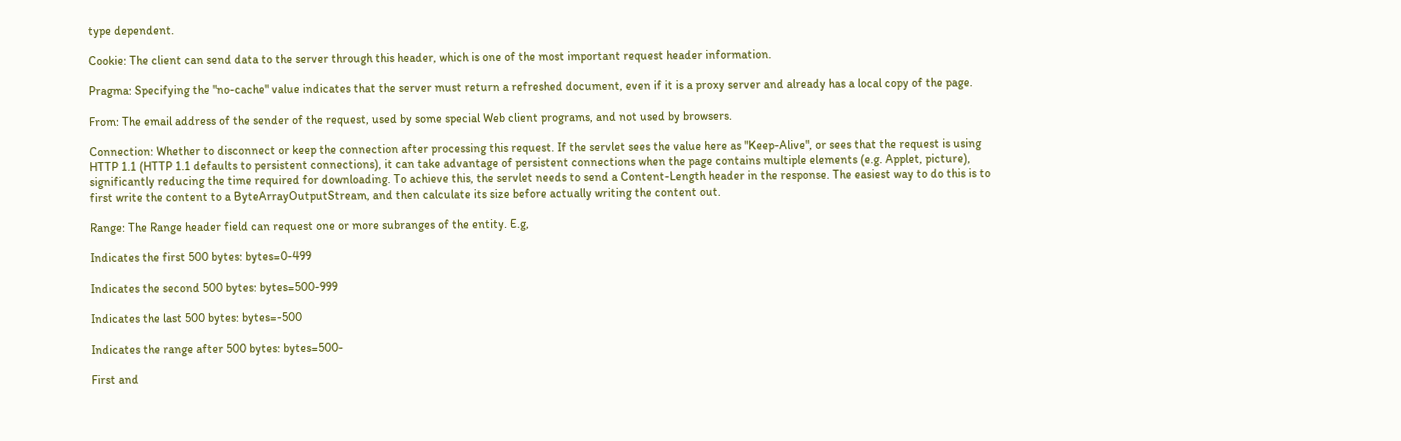type dependent.

Cookie: The client can send data to the server through this header, which is one of the most important request header information.

Pragma: Specifying the "no-cache" value indicates that the server must return a refreshed document, even if it is a proxy server and already has a local copy of the page.

From: The email address of the sender of the request, used by some special Web client programs, and not used by browsers.

Connection: Whether to disconnect or keep the connection after processing this request. If the servlet sees the value here as "Keep-Alive", or sees that the request is using HTTP 1.1 (HTTP 1.1 defaults to persistent connections), it can take advantage of persistent connections when the page contains multiple elements (e.g. Applet, picture), significantly reducing the time required for downloading. To achieve this, the servlet needs to send a Content-Length header in the response. The easiest way to do this is to first write the content to a ByteArrayOutputStream, and then calculate its size before actually writing the content out.

Range: The Range header field can request one or more subranges of the entity. E.g,

Indicates the first 500 bytes: bytes=0-499

Indicates the second 500 bytes: bytes=500-999

Indicates the last 500 bytes: bytes=-500

Indicates the range after 500 bytes: bytes=500-

First and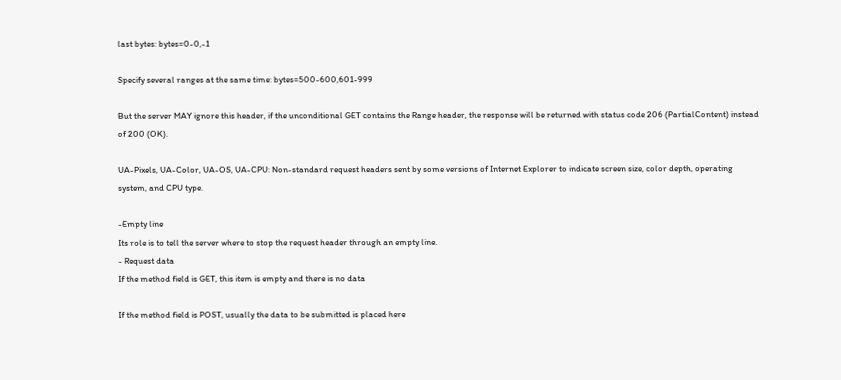last bytes: bytes=0-0,-1

Specify several ranges at the same time: bytes=500-600,601-999

But the server MAY ignore this header, if the unconditional GET contains the Range header, the response will be returned with status code 206 (PartialContent) instead of 200 (OK).

UA-Pixels, UA-Color, UA-OS, UA-CPU: Non-standard request headers sent by some versions of Internet Explorer to indicate screen size, color depth, operating system, and CPU type.

-Empty line
Its role is to tell the server where to stop the request header through an empty line.
- Request data
If the method field is GET, this item is empty and there is no data

If the method field is POST, usually the data to be submitted is placed here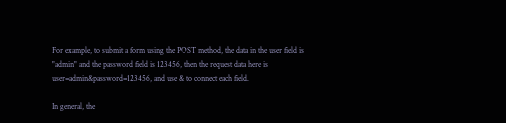For example, to submit a form using the POST method, the data in the user field is "admin" and the password field is 123456, then the request data here is user=admin&password=123456, and use & to connect each field.

In general, the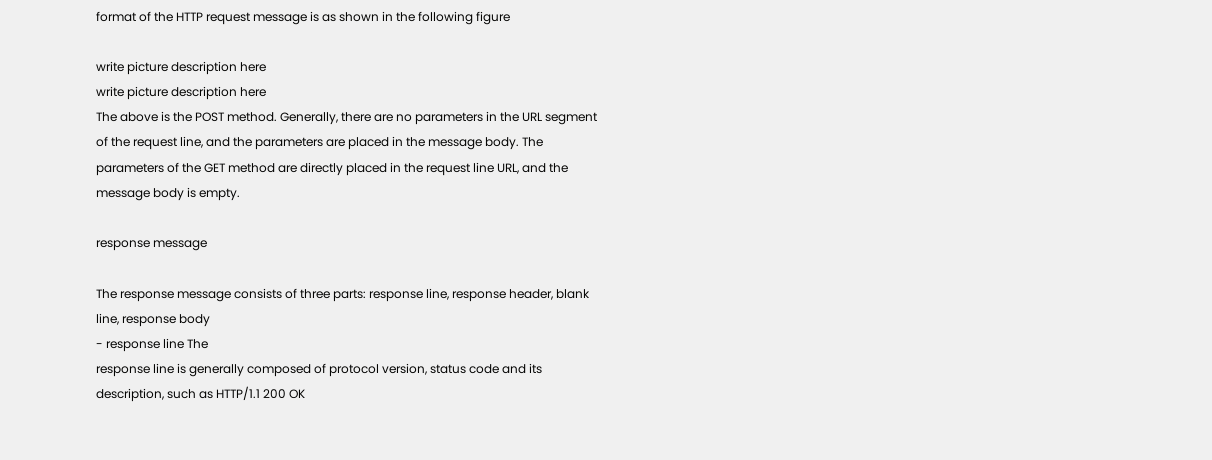format of the HTTP request message is as shown in the following figure

write picture description here
write picture description here
The above is the POST method. Generally, there are no parameters in the URL segment of the request line, and the parameters are placed in the message body. The parameters of the GET method are directly placed in the request line URL, and the message body is empty.

response message

The response message consists of three parts: response line, response header, blank line, response body
- response line The
response line is generally composed of protocol version, status code and its description, such as HTTP/1.1 200 OK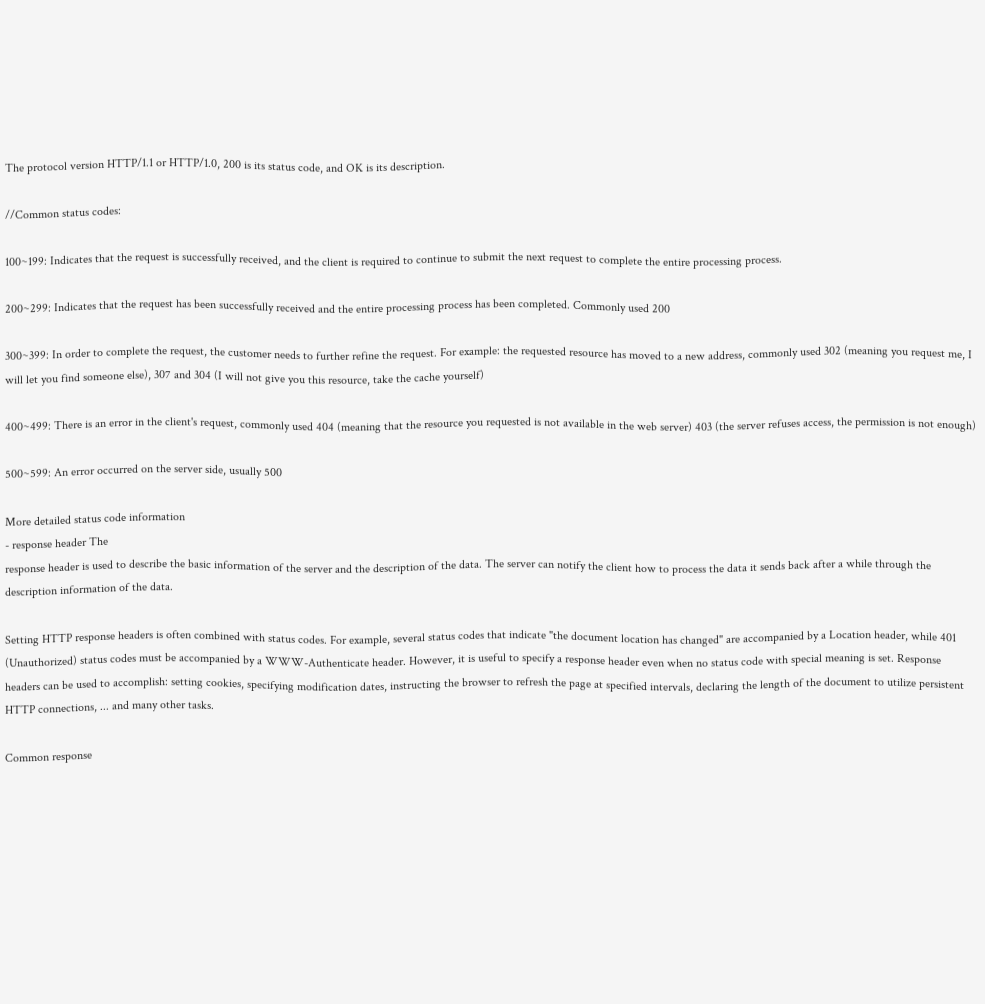The protocol version HTTP/1.1 or HTTP/1.0, 200 is its status code, and OK is its description.

//Common status codes:

100~199: Indicates that the request is successfully received, and the client is required to continue to submit the next request to complete the entire processing process.

200~299: Indicates that the request has been successfully received and the entire processing process has been completed. Commonly used 200

300~399: In order to complete the request, the customer needs to further refine the request. For example: the requested resource has moved to a new address, commonly used 302 (meaning you request me, I will let you find someone else), 307 and 304 (I will not give you this resource, take the cache yourself)

400~499: There is an error in the client's request, commonly used 404 (meaning that the resource you requested is not available in the web server) 403 (the server refuses access, the permission is not enough)

500~599: An error occurred on the server side, usually 500

More detailed status code information
- response header The
response header is used to describe the basic information of the server and the description of the data. The server can notify the client how to process the data it sends back after a while through the description information of the data.

Setting HTTP response headers is often combined with status codes. For example, several status codes that indicate "the document location has changed" are accompanied by a Location header, while 401 (Unauthorized) status codes must be accompanied by a WWW-Authenticate header. However, it is useful to specify a response header even when no status code with special meaning is set. Response headers can be used to accomplish: setting cookies, specifying modification dates, instructing the browser to refresh the page at specified intervals, declaring the length of the document to utilize persistent HTTP connections, ... and many other tasks.

Common response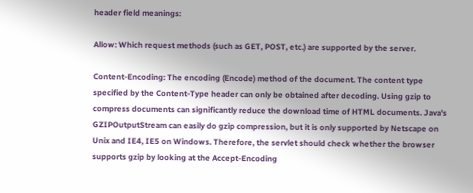header field meanings:

Allow: Which request methods (such as GET, POST, etc.) are supported by the server.

Content-Encoding: The encoding (Encode) method of the document. The content type specified by the Content-Type header can only be obtained after decoding. Using gzip to compress documents can significantly reduce the download time of HTML documents. Java's GZIPOutputStream can easily do gzip compression, but it is only supported by Netscape on Unix and IE4, IE5 on Windows. Therefore, the servlet should check whether the browser supports gzip by looking at the Accept-Encoding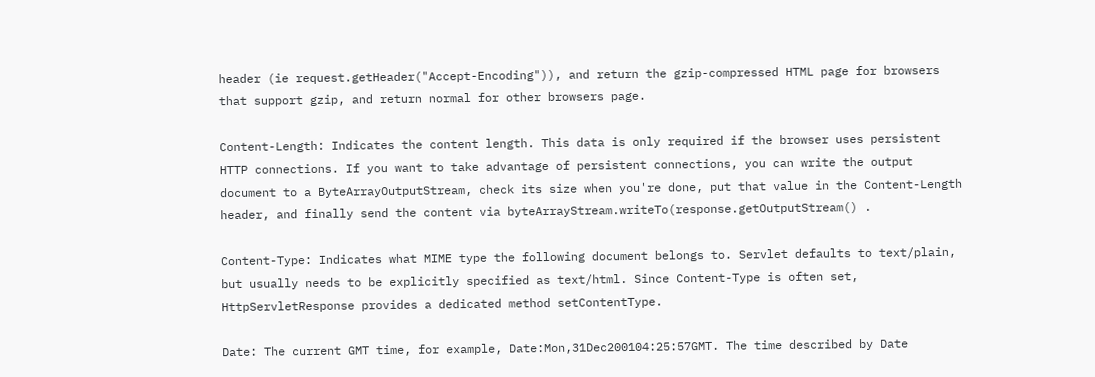header (ie request.getHeader("Accept-Encoding")), and return the gzip-compressed HTML page for browsers that support gzip, and return normal for other browsers page.

Content-Length: Indicates the content length. This data is only required if the browser uses persistent HTTP connections. If you want to take advantage of persistent connections, you can write the output document to a ByteArrayOutputStream, check its size when you're done, put that value in the Content-Length header, and finally send the content via byteArrayStream.writeTo(response.getOutputStream() .

Content-Type: Indicates what MIME type the following document belongs to. Servlet defaults to text/plain, but usually needs to be explicitly specified as text/html. Since Content-Type is often set, HttpServletResponse provides a dedicated method setContentType.

Date: The current GMT time, for example, Date:Mon,31Dec200104:25:57GMT. The time described by Date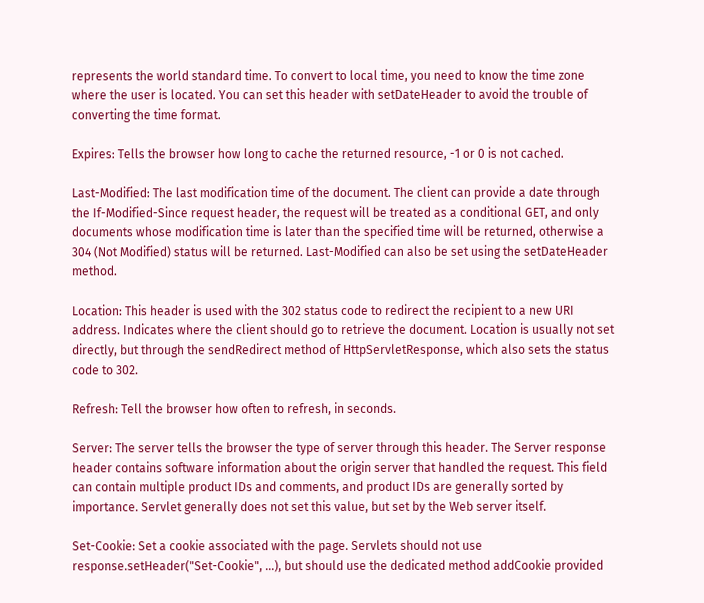represents the world standard time. To convert to local time, you need to know the time zone where the user is located. You can set this header with setDateHeader to avoid the trouble of converting the time format.

Expires: Tells the browser how long to cache the returned resource, -1 or 0 is not cached.

Last-Modified: The last modification time of the document. The client can provide a date through the If-Modified-Since request header, the request will be treated as a conditional GET, and only documents whose modification time is later than the specified time will be returned, otherwise a 304 (Not Modified) status will be returned. Last-Modified can also be set using the setDateHeader method.

Location: This header is used with the 302 status code to redirect the recipient to a new URI address. Indicates where the client should go to retrieve the document. Location is usually not set directly, but through the sendRedirect method of HttpServletResponse, which also sets the status code to 302.

Refresh: Tell the browser how often to refresh, in seconds.

Server: The server tells the browser the type of server through this header. The Server response header contains software information about the origin server that handled the request. This field can contain multiple product IDs and comments, and product IDs are generally sorted by importance. Servlet generally does not set this value, but set by the Web server itself.

Set-Cookie: Set a cookie associated with the page. Servlets should not use response.setHeader("Set-Cookie", ...), but should use the dedicated method addCookie provided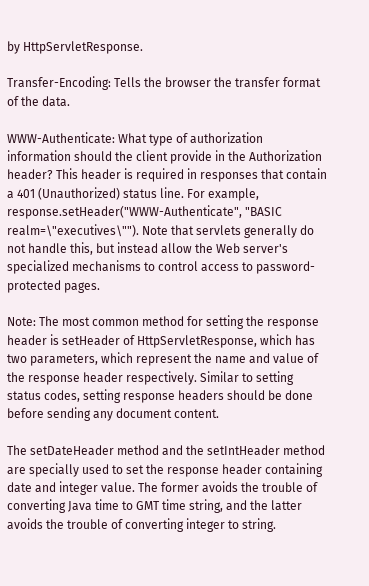by HttpServletResponse.

Transfer-Encoding: Tells the browser the transfer format of the data.

WWW-Authenticate: What type of authorization information should the client provide in the Authorization header? This header is required in responses that contain a 401 (Unauthorized) status line. For example, response.setHeader("WWW-Authenticate", "BASIC realm=\"executives\""). Note that servlets generally do not handle this, but instead allow the Web server's specialized mechanisms to control access to password-protected pages.

Note: The most common method for setting the response header is setHeader of HttpServletResponse, which has two parameters, which represent the name and value of the response header respectively. Similar to setting status codes, setting response headers should be done before sending any document content.

The setDateHeader method and the setIntHeader method are specially used to set the response header containing date and integer value. The former avoids the trouble of converting Java time to GMT time string, and the latter avoids the trouble of converting integer to string.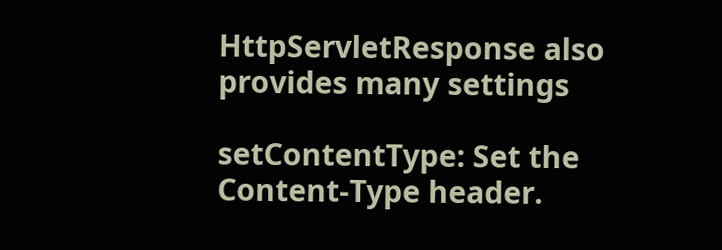HttpServletResponse also provides many settings

setContentType: Set the Content-Type header.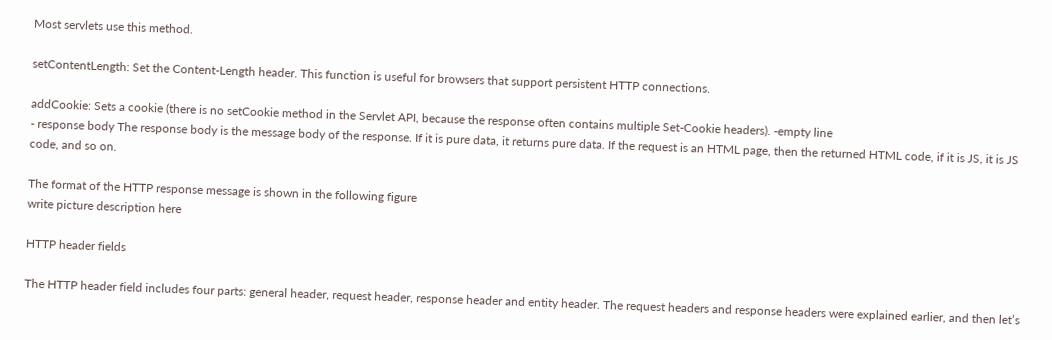Most servlets use this method.

setContentLength: Set the Content-Length header. This function is useful for browsers that support persistent HTTP connections.

addCookie: Sets a cookie (there is no setCookie method in the Servlet API, because the response often contains multiple Set-Cookie headers). -empty line
- response body The response body is the message body of the response. If it is pure data, it returns pure data. If the request is an HTML page, then the returned HTML code, if it is JS, it is JS code, and so on.

The format of the HTTP response message is shown in the following figure
write picture description here

HTTP header fields

The HTTP header field includes four parts: general header, request header, response header and entity header. The request headers and response headers were explained earlier, and then let’s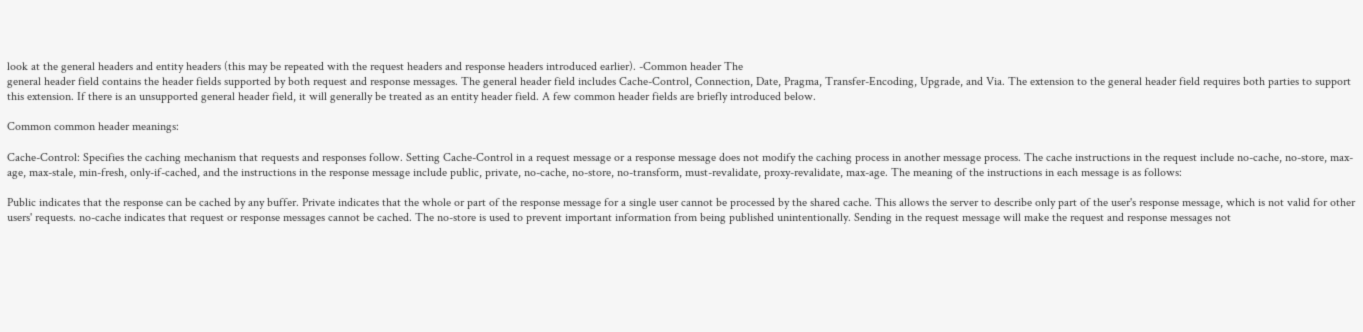look at the general headers and entity headers (this may be repeated with the request headers and response headers introduced earlier). -Common header The
general header field contains the header fields supported by both request and response messages. The general header field includes Cache-Control, Connection, Date, Pragma, Transfer-Encoding, Upgrade, and Via. The extension to the general header field requires both parties to support this extension. If there is an unsupported general header field, it will generally be treated as an entity header field. A few common header fields are briefly introduced below.

Common common header meanings:

Cache-Control: Specifies the caching mechanism that requests and responses follow. Setting Cache-Control in a request message or a response message does not modify the caching process in another message process. The cache instructions in the request include no-cache, no-store, max-age, max-stale, min-fresh, only-if-cached, and the instructions in the response message include public, private, no-cache, no-store, no-transform, must-revalidate, proxy-revalidate, max-age. The meaning of the instructions in each message is as follows:

Public indicates that the response can be cached by any buffer. Private indicates that the whole or part of the response message for a single user cannot be processed by the shared cache. This allows the server to describe only part of the user's response message, which is not valid for other users' requests. no-cache indicates that request or response messages cannot be cached. The no-store is used to prevent important information from being published unintentionally. Sending in the request message will make the request and response messages not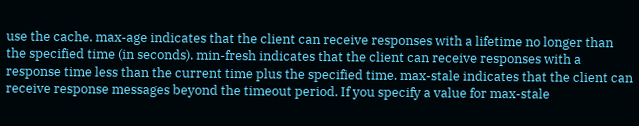use the cache. max-age indicates that the client can receive responses with a lifetime no longer than the specified time (in seconds). min-fresh indicates that the client can receive responses with a response time less than the current time plus the specified time. max-stale indicates that the client can receive response messages beyond the timeout period. If you specify a value for max-stale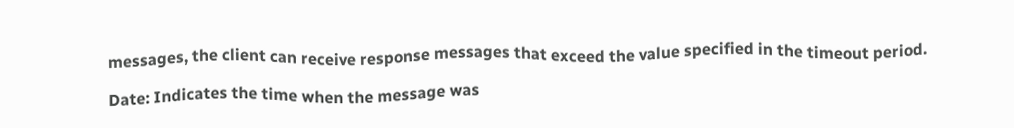messages, the client can receive response messages that exceed the value specified in the timeout period.

Date: Indicates the time when the message was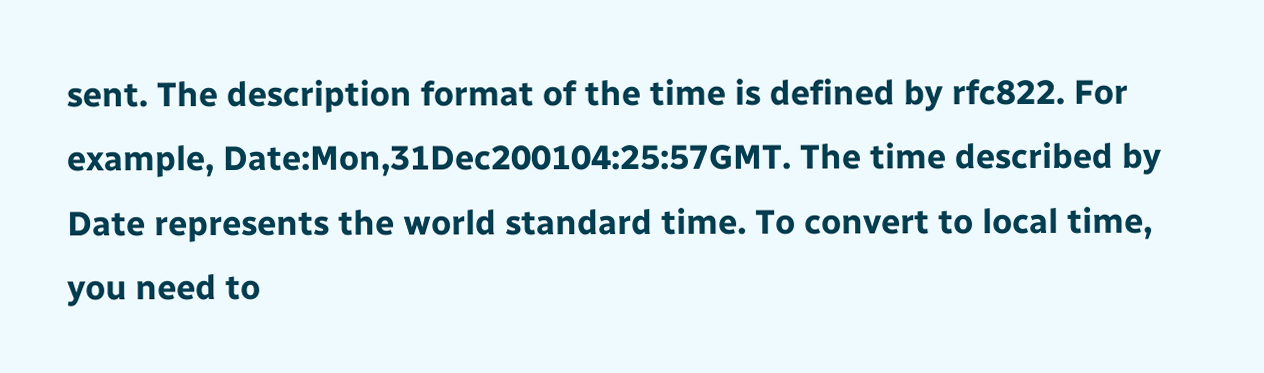sent. The description format of the time is defined by rfc822. For example, Date:Mon,31Dec200104:25:57GMT. The time described by Date represents the world standard time. To convert to local time, you need to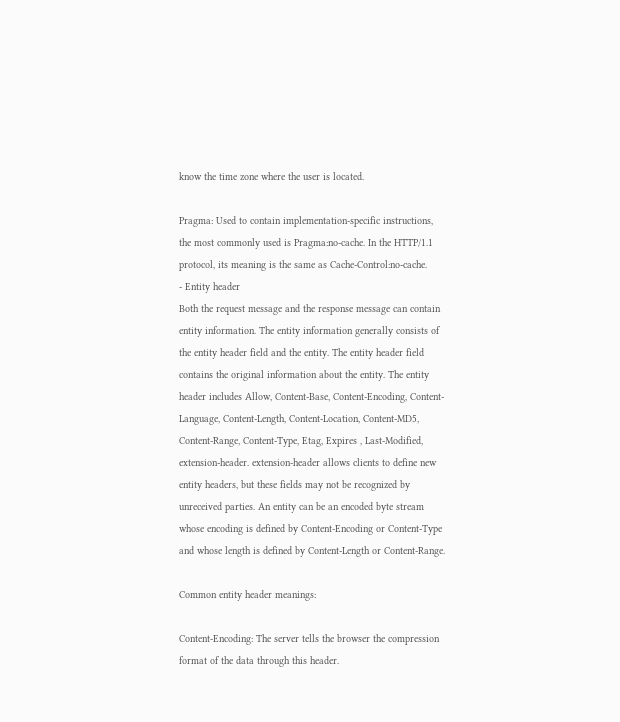know the time zone where the user is located.

Pragma: Used to contain implementation-specific instructions, the most commonly used is Pragma:no-cache. In the HTTP/1.1 protocol, its meaning is the same as Cache-Control:no-cache.
- Entity header
Both the request message and the response message can contain entity information. The entity information generally consists of the entity header field and the entity. The entity header field contains the original information about the entity. The entity header includes Allow, Content-Base, Content-Encoding, Content-Language, Content-Length, Content-Location, Content-MD5, Content-Range, Content-Type, Etag, Expires , Last-Modified, extension-header. extension-header allows clients to define new entity headers, but these fields may not be recognized by unreceived parties. An entity can be an encoded byte stream whose encoding is defined by Content-Encoding or Content-Type and whose length is defined by Content-Length or Content-Range.

Common entity header meanings:

Content-Encoding: The server tells the browser the compression format of the data through this header.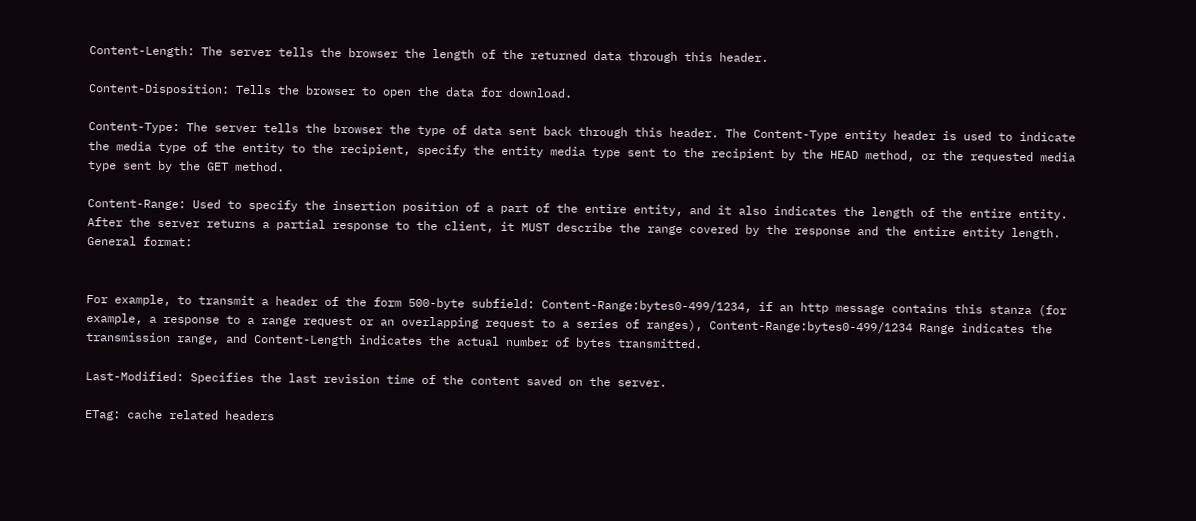Content-Length: The server tells the browser the length of the returned data through this header.

Content-Disposition: Tells the browser to open the data for download.

Content-Type: The server tells the browser the type of data sent back through this header. The Content-Type entity header is used to indicate the media type of the entity to the recipient, specify the entity media type sent to the recipient by the HEAD method, or the requested media type sent by the GET method.

Content-Range: Used to specify the insertion position of a part of the entire entity, and it also indicates the length of the entire entity. After the server returns a partial response to the client, it MUST describe the range covered by the response and the entire entity length. General format:


For example, to transmit a header of the form 500-byte subfield: Content-Range:bytes0-499/1234, if an http message contains this stanza (for example, a response to a range request or an overlapping request to a series of ranges), Content-Range:bytes0-499/1234 Range indicates the transmission range, and Content-Length indicates the actual number of bytes transmitted.

Last-Modified: Specifies the last revision time of the content saved on the server.

ETag: cache related headers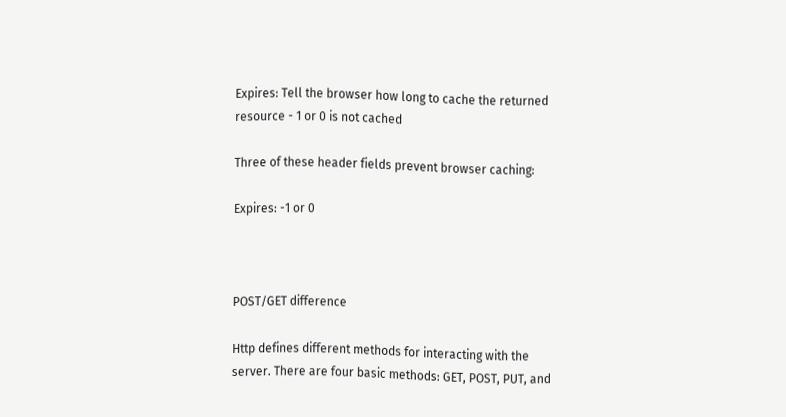Expires: Tell the browser how long to cache the returned resource - 1 or 0 is not cached

Three of these header fields prevent browser caching:

Expires: -1 or 0



POST/GET difference

Http defines different methods for interacting with the server. There are four basic methods: GET, POST, PUT, and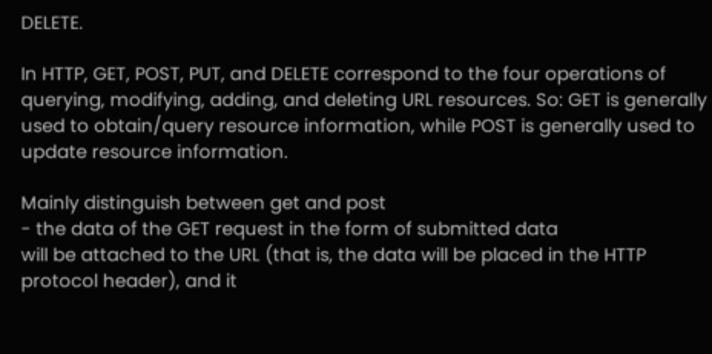DELETE.

In HTTP, GET, POST, PUT, and DELETE correspond to the four operations of querying, modifying, adding, and deleting URL resources. So: GET is generally used to obtain/query resource information, while POST is generally used to update resource information.

Mainly distinguish between get and post
- the data of the GET request in the form of submitted data
will be attached to the URL (that is, the data will be placed in the HTTP protocol header), and it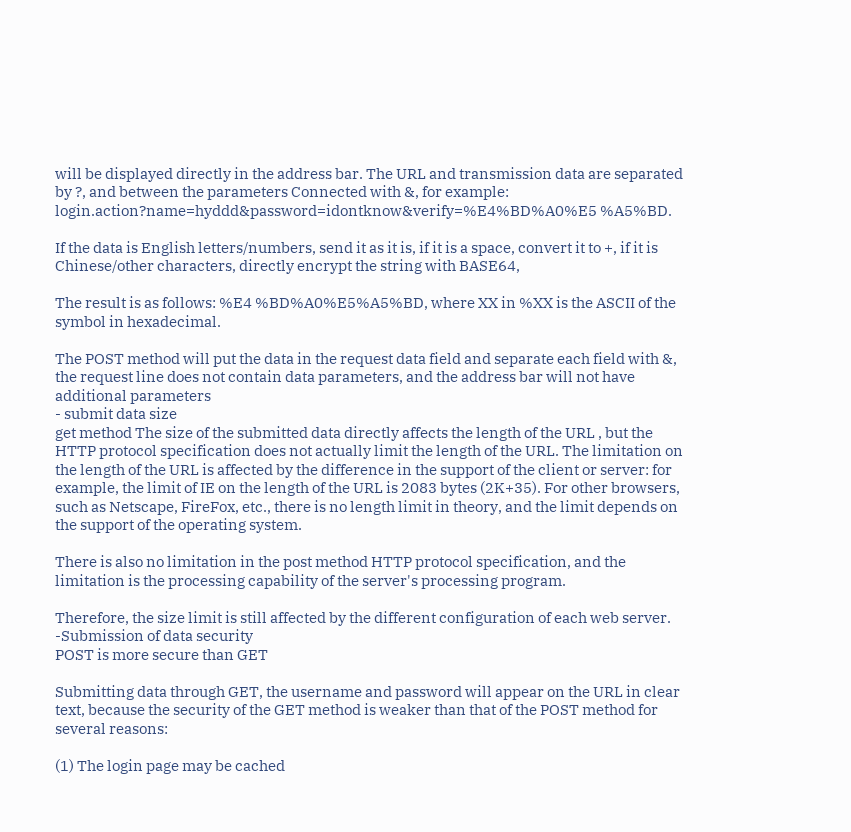will be displayed directly in the address bar. The URL and transmission data are separated by ?, and between the parameters Connected with &, for example: login.action?name=hyddd&password=idontknow&verify=%E4%BD%A0%E5 %A5%BD.

If the data is English letters/numbers, send it as it is, if it is a space, convert it to +, if it is Chinese/other characters, directly encrypt the string with BASE64,

The result is as follows: %E4 %BD%A0%E5%A5%BD, where XX in %XX is the ASCII of the symbol in hexadecimal.

The POST method will put the data in the request data field and separate each field with &, the request line does not contain data parameters, and the address bar will not have additional parameters
- submit data size
get method The size of the submitted data directly affects the length of the URL , but the HTTP protocol specification does not actually limit the length of the URL. The limitation on the length of the URL is affected by the difference in the support of the client or server: for example, the limit of IE on the length of the URL is 2083 bytes (2K+35). For other browsers, such as Netscape, FireFox, etc., there is no length limit in theory, and the limit depends on the support of the operating system.

There is also no limitation in the post method HTTP protocol specification, and the limitation is the processing capability of the server's processing program.

Therefore, the size limit is still affected by the different configuration of each web server.
-Submission of data security
POST is more secure than GET

Submitting data through GET, the username and password will appear on the URL in clear text, because the security of the GET method is weaker than that of the POST method for several reasons:

(1) The login page may be cached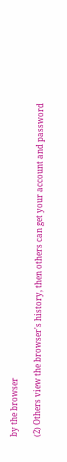by the browser

(2) Others view the browser's history, then others can get your account and password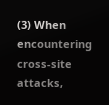(3) When encountering cross-site attacks,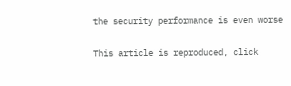the security performance is even worse

This article is reproduced, click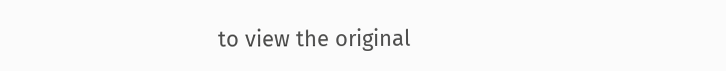to view the original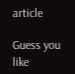article

Guess you like